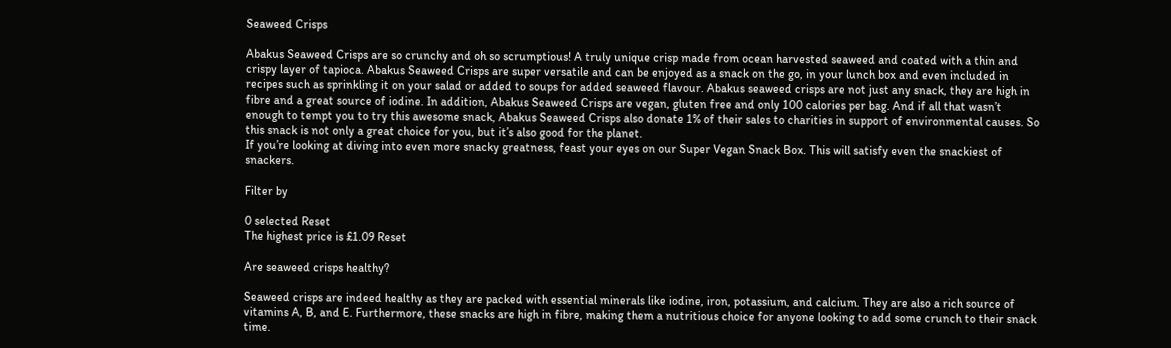Seaweed Crisps

Abakus Seaweed Crisps are so crunchy and oh so scrumptious! A truly unique crisp made from ocean harvested seaweed and coated with a thin and crispy layer of tapioca. Abakus Seaweed Crisps are super versatile and can be enjoyed as a snack on the go, in your lunch box and even included in recipes such as sprinkling it on your salad or added to soups for added seaweed flavour. Abakus seaweed crisps are not just any snack, they are high in fibre and a great source of iodine. In addition, Abakus Seaweed Crisps are vegan, gluten free and only 100 calories per bag. And if all that wasn’t enough to tempt you to try this awesome snack, Abakus Seaweed Crisps also donate 1% of their sales to charities in support of environmental causes. So this snack is not only a great choice for you, but it’s also good for the planet.
If you’re looking at diving into even more snacky greatness, feast your eyes on our Super Vegan Snack Box. This will satisfy even the snackiest of snackers.

Filter by

0 selected Reset
The highest price is £1.09 Reset

Are seaweed crisps healthy?

Seaweed crisps are indeed healthy as they are packed with essential minerals like iodine, iron, potassium, and calcium. They are also a rich source of vitamins A, B, and E. Furthermore, these snacks are high in fibre, making them a nutritious choice for anyone looking to add some crunch to their snack time.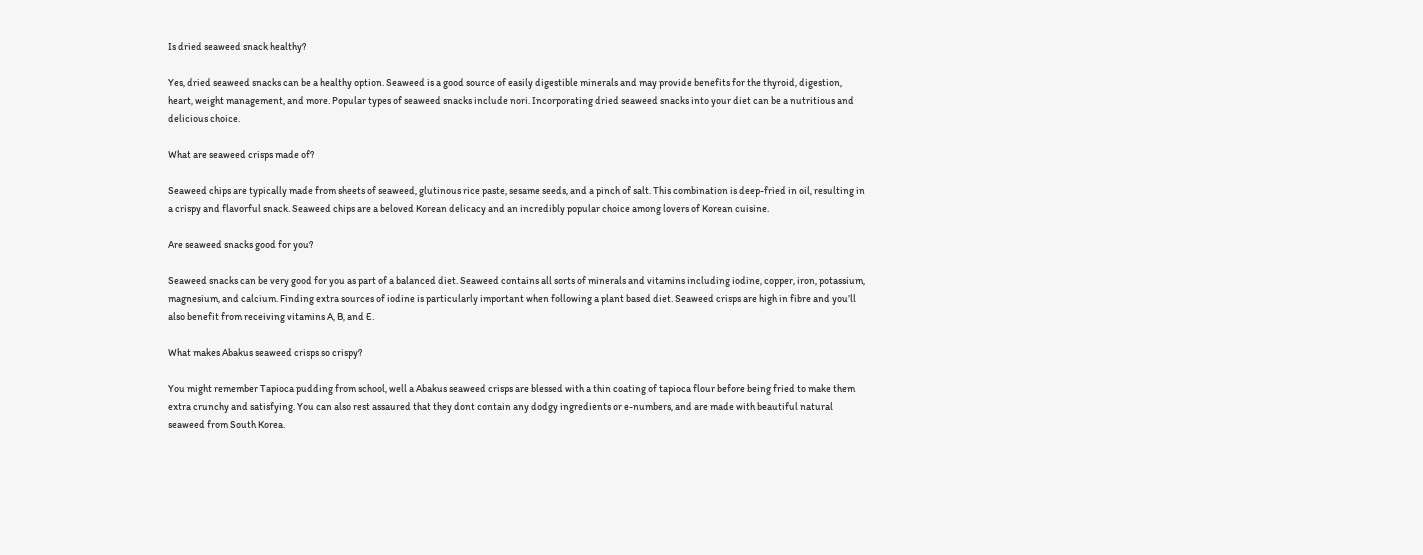Is dried seaweed snack healthy?

Yes, dried seaweed snacks can be a healthy option. Seaweed is a good source of easily digestible minerals and may provide benefits for the thyroid, digestion, heart, weight management, and more. Popular types of seaweed snacks include nori. Incorporating dried seaweed snacks into your diet can be a nutritious and delicious choice.

What are seaweed crisps made of?

Seaweed chips are typically made from sheets of seaweed, glutinous rice paste, sesame seeds, and a pinch of salt. This combination is deep-fried in oil, resulting in a crispy and flavorful snack. Seaweed chips are a beloved Korean delicacy and an incredibly popular choice among lovers of Korean cuisine.

Are seaweed snacks good for you?

Seaweed snacks can be very good for you as part of a balanced diet. Seaweed contains all sorts of minerals and vitamins including iodine, copper, iron, potassium, magnesium, and calcium. Finding extra sources of iodine is particularly important when following a plant based diet. Seaweed crisps are high in fibre and you’ll also benefit from receiving vitamins A, B, and E.

What makes Abakus seaweed crisps so crispy?

You might remember Tapioca pudding from school, well a Abakus seaweed crisps are blessed with a thin coating of tapioca flour before being fried to make them extra crunchy and satisfying. You can also rest assaured that they dont contain any dodgy ingredients or e-numbers, and are made with beautiful natural seaweed from South Korea.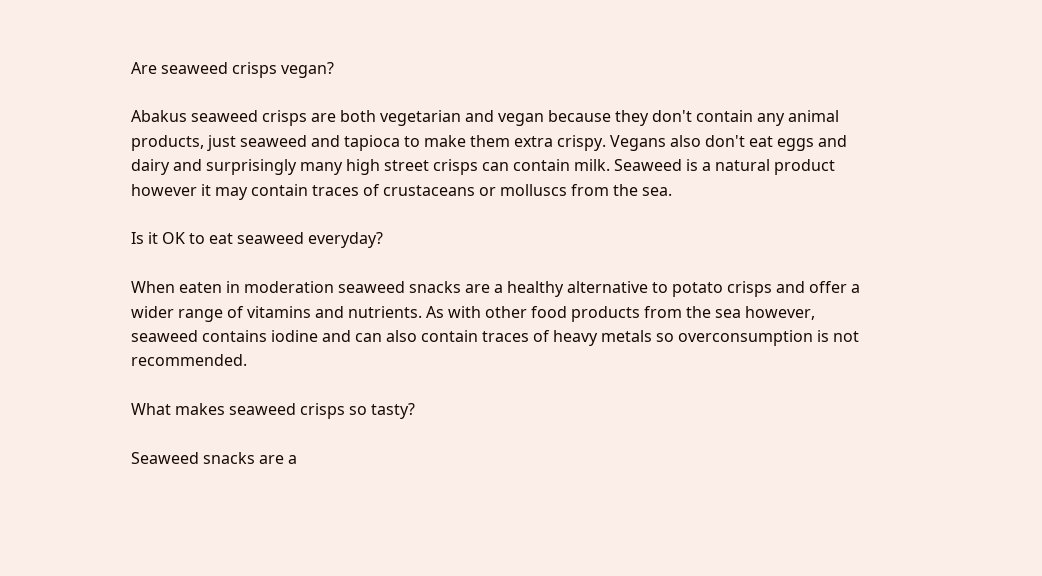Are seaweed crisps vegan?

Abakus seaweed crisps are both vegetarian and vegan because they don't contain any animal products, just seaweed and tapioca to make them extra crispy. Vegans also don't eat eggs and dairy and surprisingly many high street crisps can contain milk. Seaweed is a natural product however it may contain traces of crustaceans or molluscs from the sea.

Is it OK to eat seaweed everyday?

When eaten in moderation seaweed snacks are a healthy alternative to potato crisps and offer a wider range of vitamins and nutrients. As with other food products from the sea however, seaweed contains iodine and can also contain traces of heavy metals so overconsumption is not recommended.

What makes seaweed crisps so tasty?

Seaweed snacks are a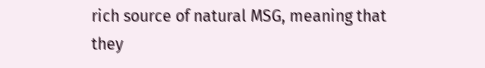rich source of natural MSG, meaning that they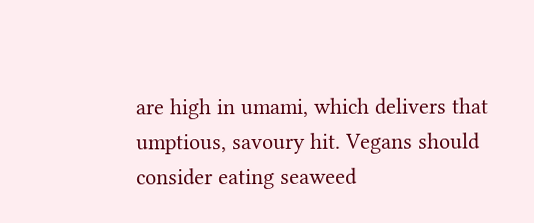are high in umami, which delivers that umptious, savoury hit. Vegans should consider eating seaweed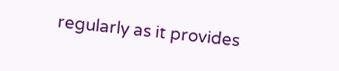regularly as it provides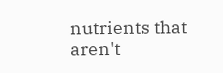nutrients that aren't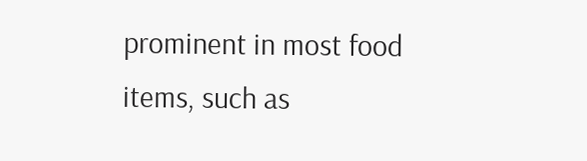prominent in most food items, such as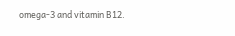omega-3 and vitamin B12.